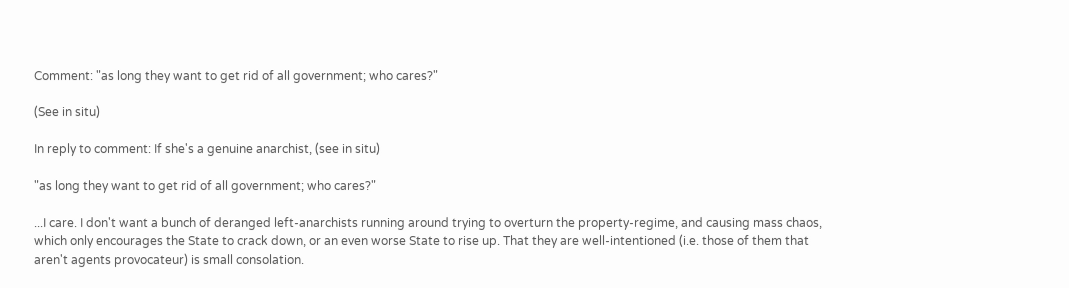Comment: "as long they want to get rid of all government; who cares?"

(See in situ)

In reply to comment: If she's a genuine anarchist, (see in situ)

"as long they want to get rid of all government; who cares?"

...I care. I don't want a bunch of deranged left-anarchists running around trying to overturn the property-regime, and causing mass chaos, which only encourages the State to crack down, or an even worse State to rise up. That they are well-intentioned (i.e. those of them that aren't agents provocateur) is small consolation.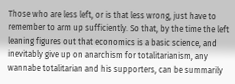Those who are less left, or is that less wrong, just have to remember to arm up sufficiently. So that, by the time the left leaning figures out that economics is a basic science, and inevitably give up on anarchism for totalitarianism, any wannabe totalitarian and his supporters, can be summarily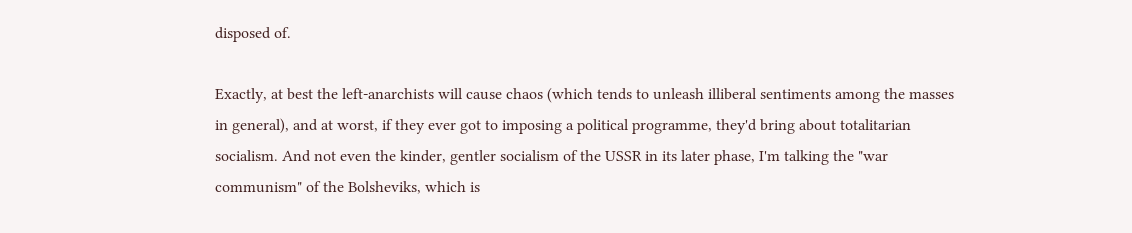disposed of.

Exactly, at best the left-anarchists will cause chaos (which tends to unleash illiberal sentiments among the masses in general), and at worst, if they ever got to imposing a political programme, they'd bring about totalitarian socialism. And not even the kinder, gentler socialism of the USSR in its later phase, I'm talking the "war communism" of the Bolsheviks, which is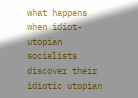what happens when idiot-utopian socialists discover their idiotic utopian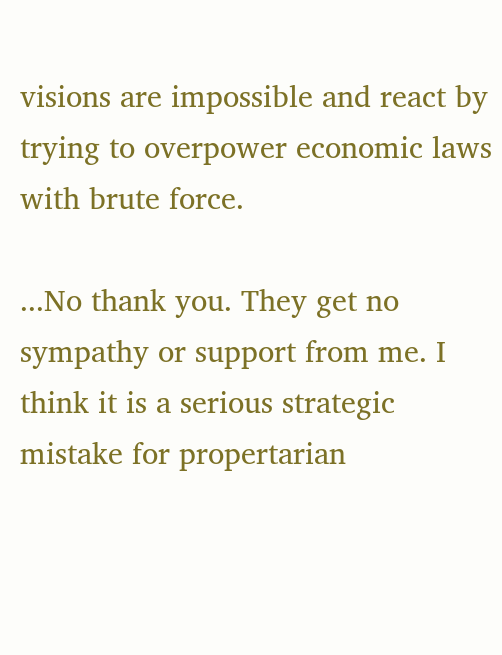visions are impossible and react by trying to overpower economic laws with brute force.

...No thank you. They get no sympathy or support from me. I think it is a serious strategic mistake for propertarian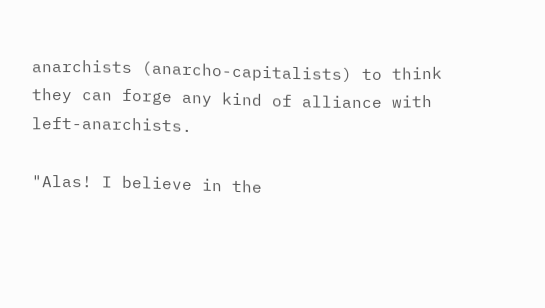anarchists (anarcho-capitalists) to think they can forge any kind of alliance with left-anarchists.

"Alas! I believe in the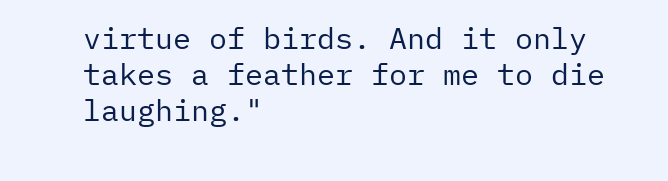virtue of birds. And it only takes a feather for me to die laughing."